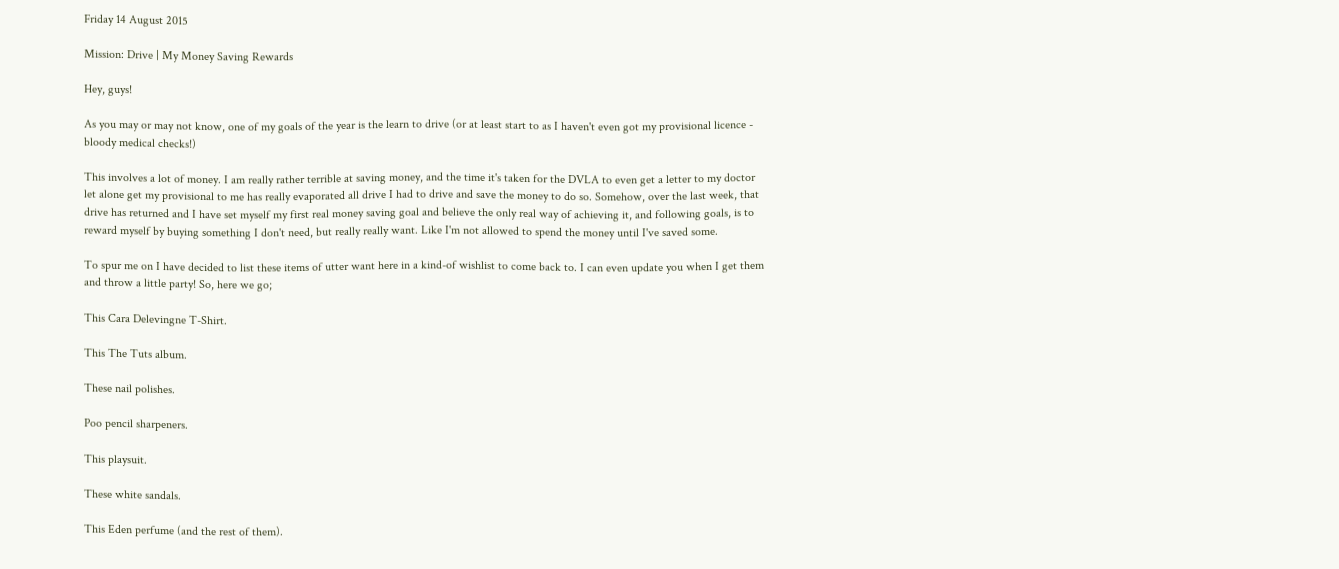Friday 14 August 2015

Mission: Drive | My Money Saving Rewards

Hey, guys!

As you may or may not know, one of my goals of the year is the learn to drive (or at least start to as I haven't even got my provisional licence - bloody medical checks!)

This involves a lot of money. I am really rather terrible at saving money, and the time it's taken for the DVLA to even get a letter to my doctor let alone get my provisional to me has really evaporated all drive I had to drive and save the money to do so. Somehow, over the last week, that drive has returned and I have set myself my first real money saving goal and believe the only real way of achieving it, and following goals, is to reward myself by buying something I don't need, but really really want. Like I'm not allowed to spend the money until I've saved some.

To spur me on I have decided to list these items of utter want here in a kind-of wishlist to come back to. I can even update you when I get them and throw a little party! So, here we go;

This Cara Delevingne T-Shirt.

This The Tuts album.

These nail polishes.

Poo pencil sharpeners.

This playsuit.

These white sandals.

This Eden perfume (and the rest of them).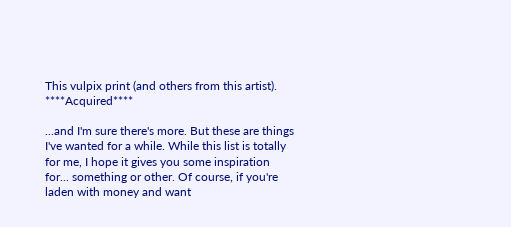This vulpix print (and others from this artist). ****Acquired****

...and I'm sure there's more. But these are things I've wanted for a while. While this list is totally for me, I hope it gives you some inspiration for... something or other. Of course, if you're laden with money and want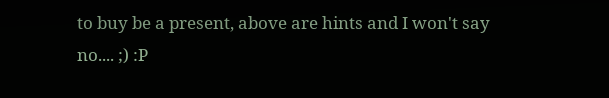to buy be a present, above are hints and I won't say no.... ;) :P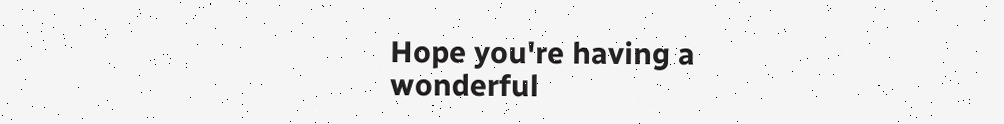Hope you're having a wonderful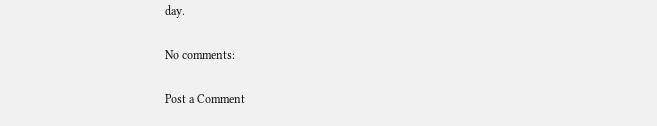day.

No comments:

Post a Comment